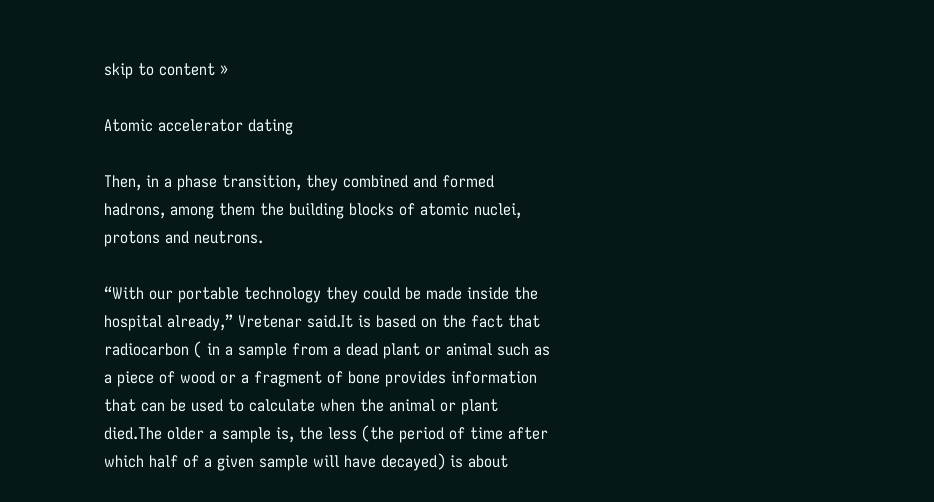skip to content »

Atomic accelerator dating

Then, in a phase transition, they combined and formed hadrons, among them the building blocks of atomic nuclei, protons and neutrons.

“With our portable technology they could be made inside the hospital already,” Vretenar said.It is based on the fact that radiocarbon ( in a sample from a dead plant or animal such as a piece of wood or a fragment of bone provides information that can be used to calculate when the animal or plant died.The older a sample is, the less (the period of time after which half of a given sample will have decayed) is about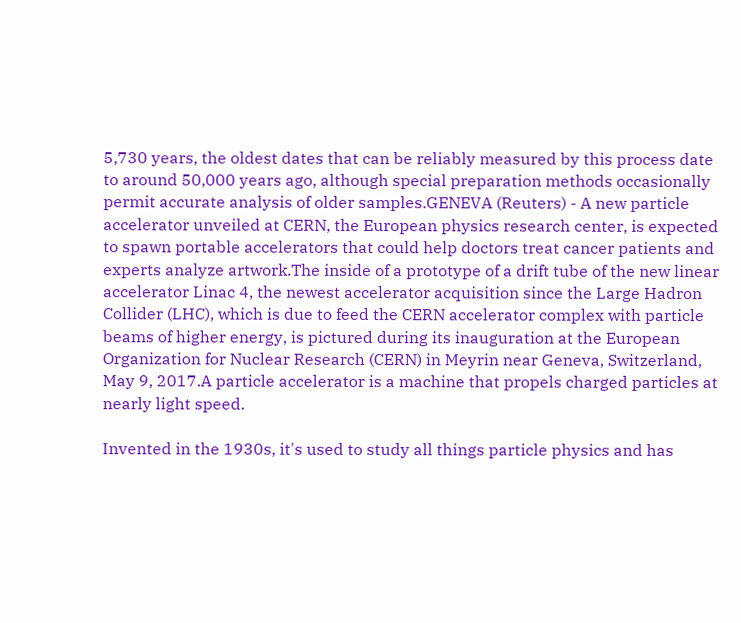5,730 years, the oldest dates that can be reliably measured by this process date to around 50,000 years ago, although special preparation methods occasionally permit accurate analysis of older samples.GENEVA (Reuters) - A new particle accelerator unveiled at CERN, the European physics research center, is expected to spawn portable accelerators that could help doctors treat cancer patients and experts analyze artwork.The inside of a prototype of a drift tube of the new linear accelerator Linac 4, the newest accelerator acquisition since the Large Hadron Collider (LHC), which is due to feed the CERN accelerator complex with particle beams of higher energy, is pictured during its inauguration at the European Organization for Nuclear Research (CERN) in Meyrin near Geneva, Switzerland, May 9, 2017.A particle accelerator is a machine that propels charged particles at nearly light speed.

Invented in the 1930s, it's used to study all things particle physics and has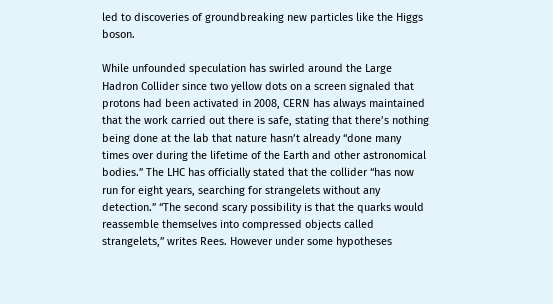led to discoveries of groundbreaking new particles like the Higgs boson.

While unfounded speculation has swirled around the Large Hadron Collider since two yellow dots on a screen signaled that protons had been activated in 2008, CERN has always maintained that the work carried out there is safe, stating that there’s nothing being done at the lab that nature hasn’t already “done many times over during the lifetime of the Earth and other astronomical bodies.” The LHC has officially stated that the collider “has now run for eight years, searching for strangelets without any detection.” “The second scary possibility is that the quarks would reassemble themselves into compressed objects called strangelets,” writes Rees. However under some hypotheses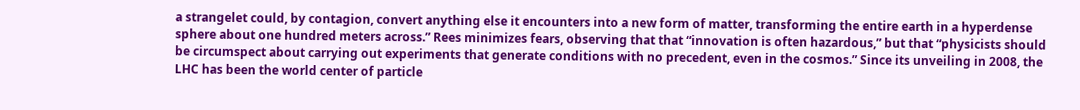a strangelet could, by contagion, convert anything else it encounters into a new form of matter, transforming the entire earth in a hyperdense sphere about one hundred meters across.” Rees minimizes fears, observing that that “innovation is often hazardous,” but that “physicists should be circumspect about carrying out experiments that generate conditions with no precedent, even in the cosmos.” Since its unveiling in 2008, the LHC has been the world center of particle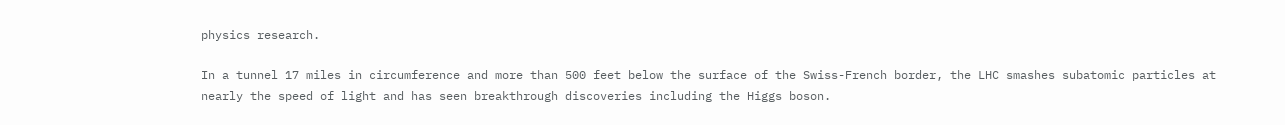physics research.

In a tunnel 17 miles in circumference and more than 500 feet below the surface of the Swiss-French border, the LHC smashes subatomic particles at nearly the speed of light and has seen breakthrough discoveries including the Higgs boson.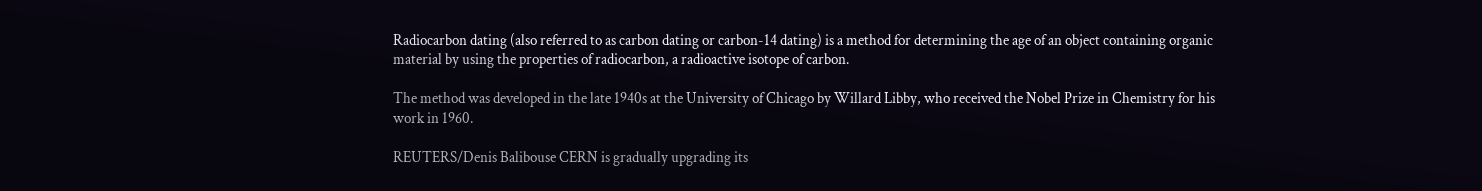Radiocarbon dating (also referred to as carbon dating or carbon-14 dating) is a method for determining the age of an object containing organic material by using the properties of radiocarbon, a radioactive isotope of carbon.

The method was developed in the late 1940s at the University of Chicago by Willard Libby, who received the Nobel Prize in Chemistry for his work in 1960.

REUTERS/Denis Balibouse CERN is gradually upgrading its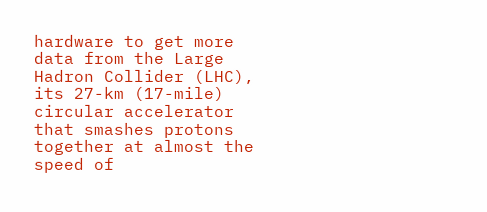hardware to get more data from the Large Hadron Collider (LHC), its 27-km (17-mile) circular accelerator that smashes protons together at almost the speed of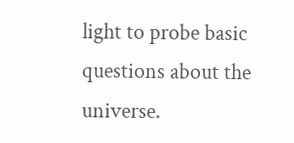light to probe basic questions about the universe.